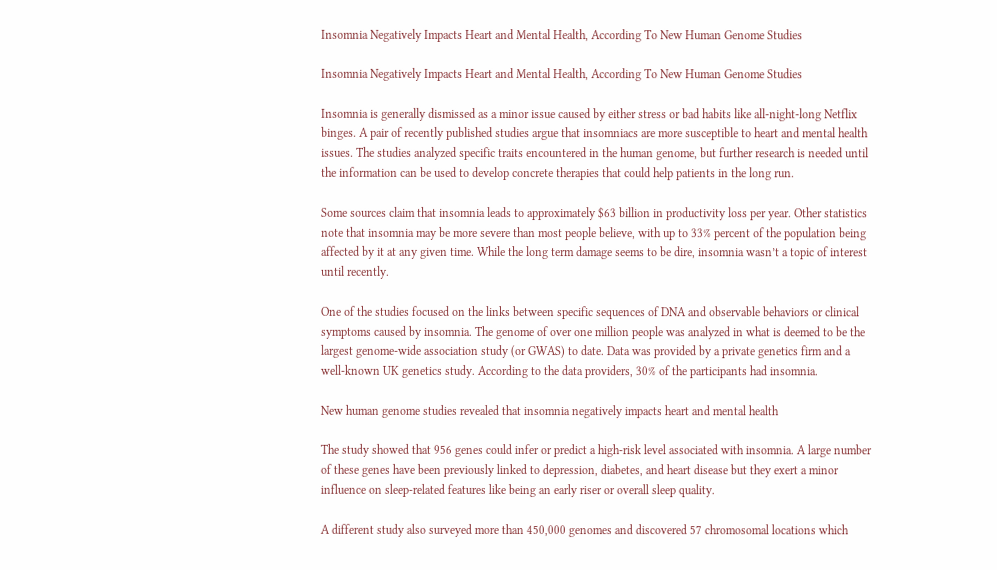Insomnia Negatively Impacts Heart and Mental Health, According To New Human Genome Studies

Insomnia Negatively Impacts Heart and Mental Health, According To New Human Genome Studies

Insomnia is generally dismissed as a minor issue caused by either stress or bad habits like all-night-long Netflix binges. A pair of recently published studies argue that insomniacs are more susceptible to heart and mental health issues. The studies analyzed specific traits encountered in the human genome, but further research is needed until the information can be used to develop concrete therapies that could help patients in the long run.

Some sources claim that insomnia leads to approximately $63 billion in productivity loss per year. Other statistics note that insomnia may be more severe than most people believe, with up to 33% percent of the population being affected by it at any given time. While the long term damage seems to be dire, insomnia wasn’t a topic of interest until recently.

One of the studies focused on the links between specific sequences of DNA and observable behaviors or clinical symptoms caused by insomnia. The genome of over one million people was analyzed in what is deemed to be the largest genome-wide association study (or GWAS) to date. Data was provided by a private genetics firm and a well-known UK genetics study. According to the data providers, 30% of the participants had insomnia.

New human genome studies revealed that insomnia negatively impacts heart and mental health

The study showed that 956 genes could infer or predict a high-risk level associated with insomnia. A large number of these genes have been previously linked to depression, diabetes, and heart disease but they exert a minor influence on sleep-related features like being an early riser or overall sleep quality.

A different study also surveyed more than 450,000 genomes and discovered 57 chromosomal locations which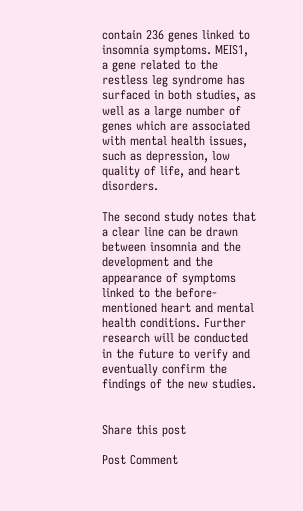contain 236 genes linked to insomnia symptoms. MEIS1, a gene related to the restless leg syndrome has surfaced in both studies, as well as a large number of genes which are associated with mental health issues, such as depression, low quality of life, and heart disorders.

The second study notes that a clear line can be drawn between insomnia and the development and the appearance of symptoms linked to the before-mentioned heart and mental health conditions. Further research will be conducted in the future to verify and eventually confirm the findings of the new studies.


Share this post

Post Comment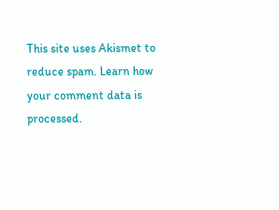This site uses Akismet to reduce spam. Learn how your comment data is processed.